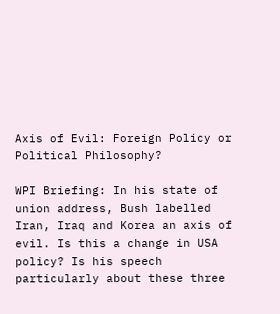Axis of Evil: Foreign Policy or Political Philosophy?

WPI Briefing: In his state of union address, Bush labelled Iran, Iraq and Korea an axis of evil. Is this a change in USA policy? Is his speech particularly about these three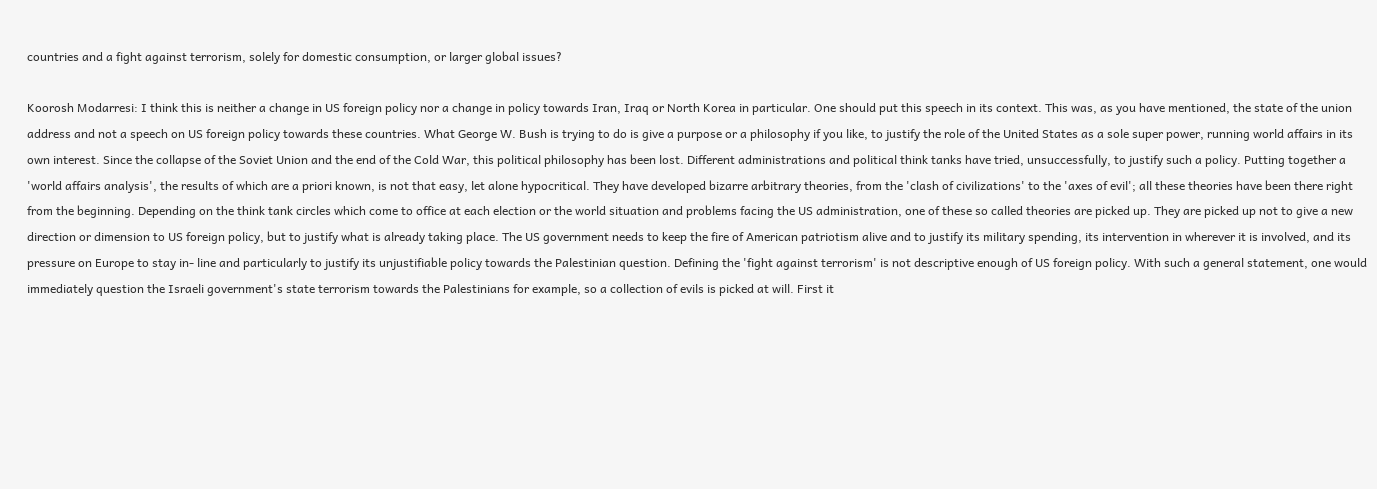countries and a fight against terrorism, solely for domestic consumption, or larger global issues?

Koorosh Modarresi: I think this is neither a change in US foreign policy nor a change in policy towards Iran, Iraq or North Korea in particular. One should put this speech in its context. This was, as you have mentioned, the state of the union address and not a speech on US foreign policy towards these countries. What George W. Bush is trying to do is give a purpose or a philosophy if you like, to justify the role of the United States as a sole super power, running world affairs in its own interest. Since the collapse of the Soviet Union and the end of the Cold War, this political philosophy has been lost. Different administrations and political think tanks have tried, unsuccessfully, to justify such a policy. Putting together a 'world affairs analysis', the results of which are a priori known, is not that easy, let alone hypocritical. They have developed bizarre arbitrary theories, from the 'clash of civilizations' to the 'axes of evil'; all these theories have been there right from the beginning. Depending on the think tank circles which come to office at each election or the world situation and problems facing the US administration, one of these so called theories are picked up. They are picked up not to give a new direction or dimension to US foreign policy, but to justify what is already taking place. The US government needs to keep the fire of American patriotism alive and to justify its military spending, its intervention in wherever it is involved, and its pressure on Europe to stay in- line and particularly to justify its unjustifiable policy towards the Palestinian question. Defining the 'fight against terrorism' is not descriptive enough of US foreign policy. With such a general statement, one would immediately question the Israeli government's state terrorism towards the Palestinians for example, so a collection of evils is picked at will. First it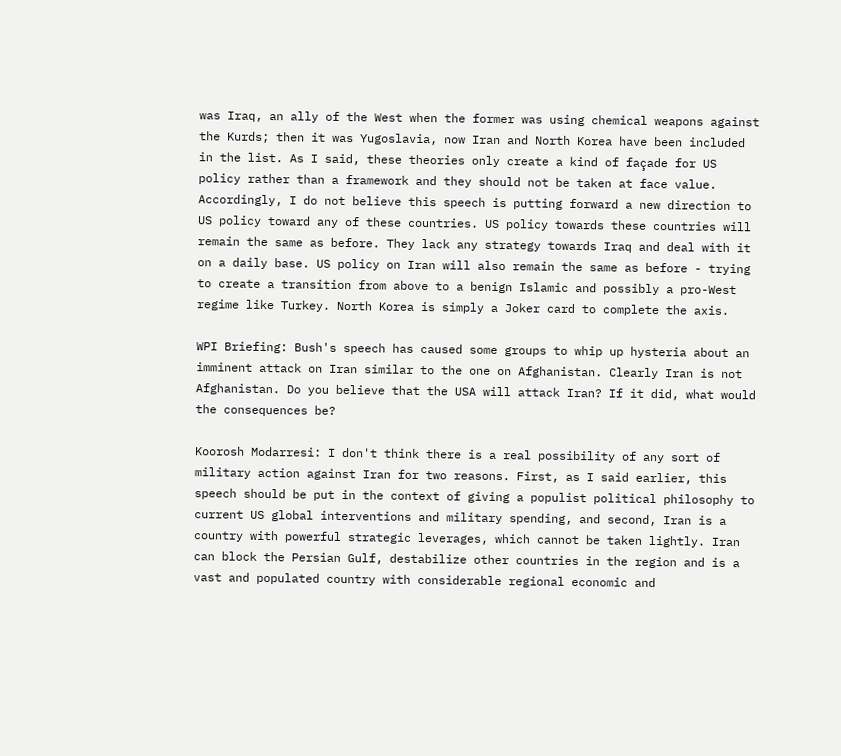was Iraq, an ally of the West when the former was using chemical weapons against the Kurds; then it was Yugoslavia, now Iran and North Korea have been included in the list. As I said, these theories only create a kind of façade for US policy rather than a framework and they should not be taken at face value. Accordingly, I do not believe this speech is putting forward a new direction to US policy toward any of these countries. US policy towards these countries will remain the same as before. They lack any strategy towards Iraq and deal with it on a daily base. US policy on Iran will also remain the same as before - trying to create a transition from above to a benign Islamic and possibly a pro-West regime like Turkey. North Korea is simply a Joker card to complete the axis.

WPI Briefing: Bush's speech has caused some groups to whip up hysteria about an imminent attack on Iran similar to the one on Afghanistan. Clearly Iran is not Afghanistan. Do you believe that the USA will attack Iran? If it did, what would the consequences be?

Koorosh Modarresi: I don't think there is a real possibility of any sort of military action against Iran for two reasons. First, as I said earlier, this speech should be put in the context of giving a populist political philosophy to current US global interventions and military spending, and second, Iran is a country with powerful strategic leverages, which cannot be taken lightly. Iran can block the Persian Gulf, destabilize other countries in the region and is a vast and populated country with considerable regional economic and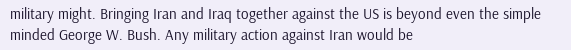military might. Bringing Iran and Iraq together against the US is beyond even the simple minded George W. Bush. Any military action against Iran would be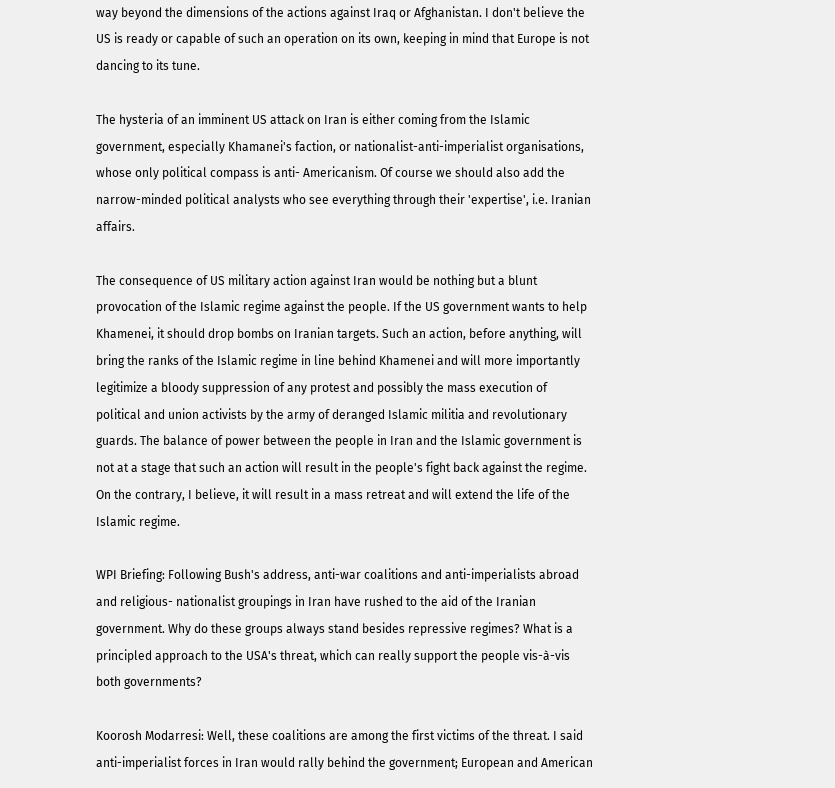way beyond the dimensions of the actions against Iraq or Afghanistan. I don't believe the US is ready or capable of such an operation on its own, keeping in mind that Europe is not dancing to its tune.

The hysteria of an imminent US attack on Iran is either coming from the Islamic government, especially Khamanei's faction, or nationalist-anti-imperialist organisations, whose only political compass is anti- Americanism. Of course we should also add the narrow-minded political analysts who see everything through their 'expertise', i.e. Iranian affairs.

The consequence of US military action against Iran would be nothing but a blunt provocation of the Islamic regime against the people. If the US government wants to help Khamenei, it should drop bombs on Iranian targets. Such an action, before anything, will bring the ranks of the Islamic regime in line behind Khamenei and will more importantly legitimize a bloody suppression of any protest and possibly the mass execution of political and union activists by the army of deranged Islamic militia and revolutionary guards. The balance of power between the people in Iran and the Islamic government is not at a stage that such an action will result in the people's fight back against the regime. On the contrary, I believe, it will result in a mass retreat and will extend the life of the Islamic regime.

WPI Briefing: Following Bush's address, anti-war coalitions and anti-imperialists abroad and religious- nationalist groupings in Iran have rushed to the aid of the Iranian government. Why do these groups always stand besides repressive regimes? What is a principled approach to the USA's threat, which can really support the people vis-à-vis both governments?

Koorosh Modarresi: Well, these coalitions are among the first victims of the threat. I said anti-imperialist forces in Iran would rally behind the government; European and American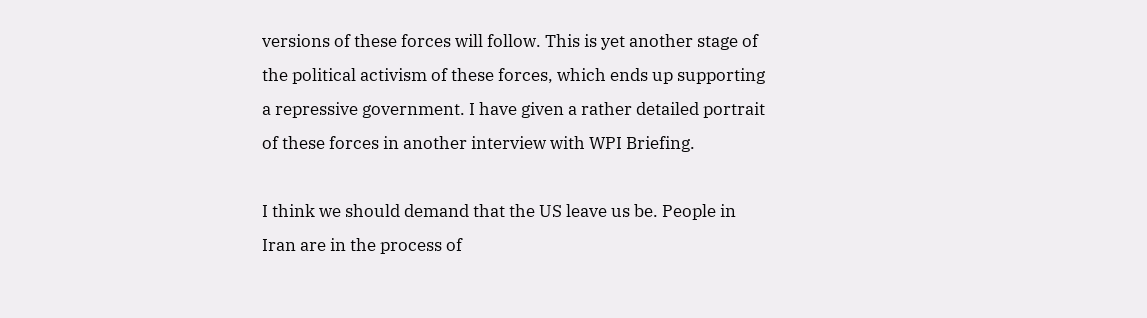versions of these forces will follow. This is yet another stage of the political activism of these forces, which ends up supporting a repressive government. I have given a rather detailed portrait of these forces in another interview with WPI Briefing.

I think we should demand that the US leave us be. People in Iran are in the process of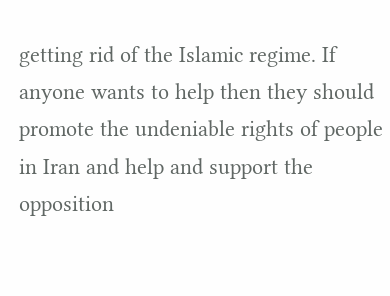getting rid of the Islamic regime. If anyone wants to help then they should promote the undeniable rights of people in Iran and help and support the opposition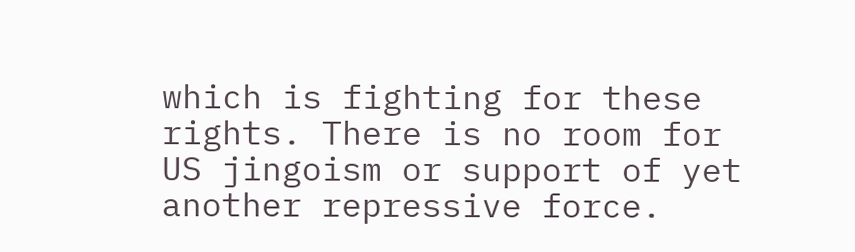which is fighting for these rights. There is no room for US jingoism or support of yet another repressive force.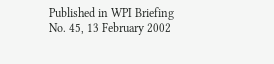Published in WPI Briefing No. 45, 13 February 2002